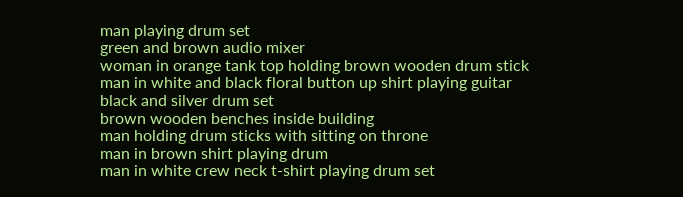man playing drum set
green and brown audio mixer
woman in orange tank top holding brown wooden drum stick
man in white and black floral button up shirt playing guitar
black and silver drum set
brown wooden benches inside building
man holding drum sticks with sitting on throne
man in brown shirt playing drum
man in white crew neck t-shirt playing drum set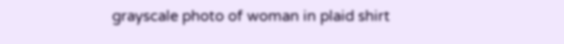grayscale photo of woman in plaid shirt